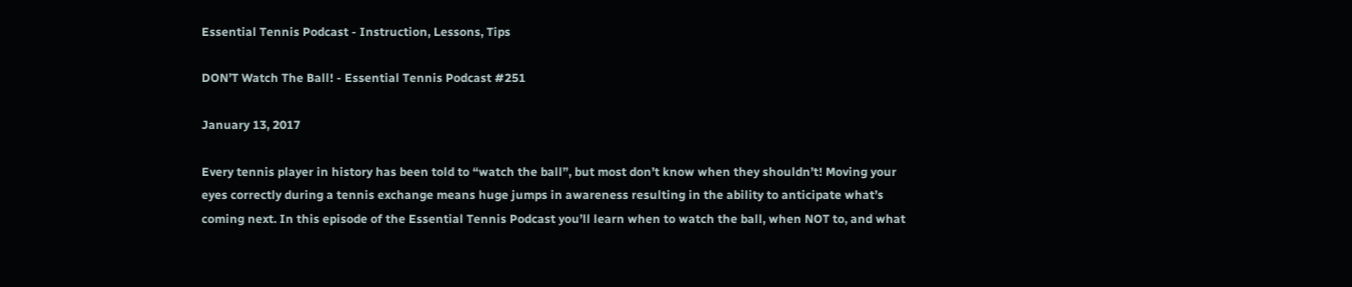Essential Tennis Podcast - Instruction, Lessons, Tips

DON’T Watch The Ball! - Essential Tennis Podcast #251

January 13, 2017

Every tennis player in history has been told to “watch the ball”, but most don’t know when they shouldn’t! Moving your eyes correctly during a tennis exchange means huge jumps in awareness resulting in the ability to anticipate what’s coming next. In this episode of the Essential Tennis Podcast you’ll learn when to watch the ball, when NOT to, and what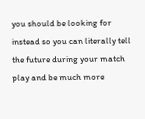you should be looking for instead so you can literally tell the future during your match play and be much more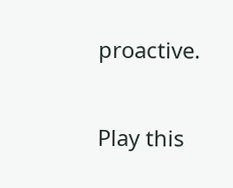proactive.

Play this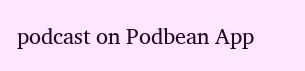podcast on Podbean App